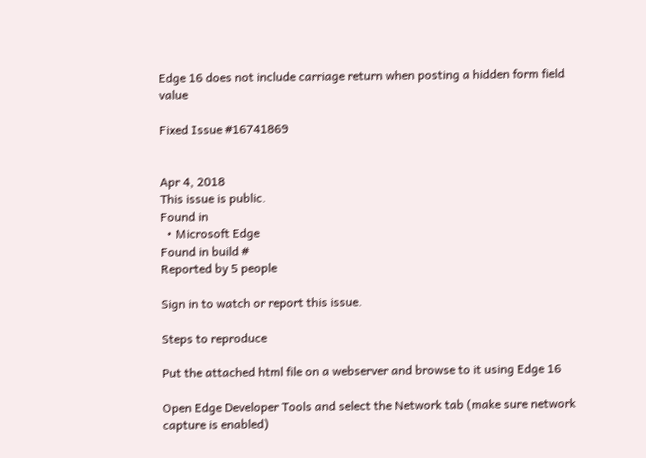Edge 16 does not include carriage return when posting a hidden form field value

Fixed Issue #16741869


Apr 4, 2018
This issue is public.
Found in
  • Microsoft Edge
Found in build #
Reported by 5 people

Sign in to watch or report this issue.

Steps to reproduce

Put the attached html file on a webserver and browse to it using Edge 16

Open Edge Developer Tools and select the Network tab (make sure network capture is enabled)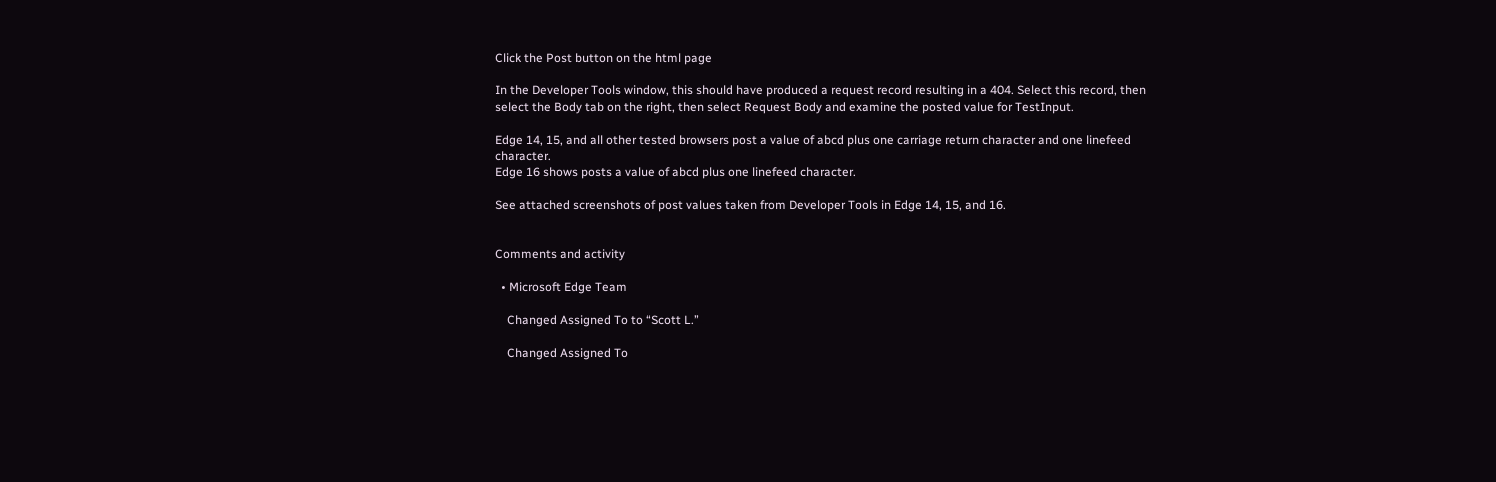Click the Post button on the html page

In the Developer Tools window, this should have produced a request record resulting in a 404. Select this record, then select the Body tab on the right, then select Request Body and examine the posted value for TestInput.

Edge 14, 15, and all other tested browsers post a value of abcd plus one carriage return character and one linefeed character.
Edge 16 shows posts a value of abcd plus one linefeed character.

See attached screenshots of post values taken from Developer Tools in Edge 14, 15, and 16.


Comments and activity

  • Microsoft Edge Team

    Changed Assigned To to “Scott L.”

    Changed Assigned To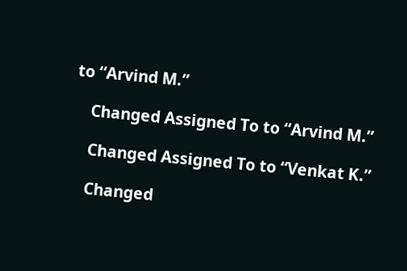to “Arvind M.”

    Changed Assigned To to “Arvind M.”

    Changed Assigned To to “Venkat K.”

    Changed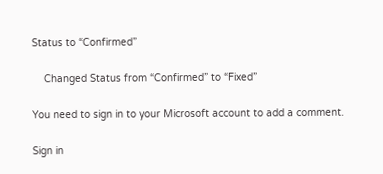Status to “Confirmed”

    Changed Status from “Confirmed” to “Fixed”

You need to sign in to your Microsoft account to add a comment.

Sign in